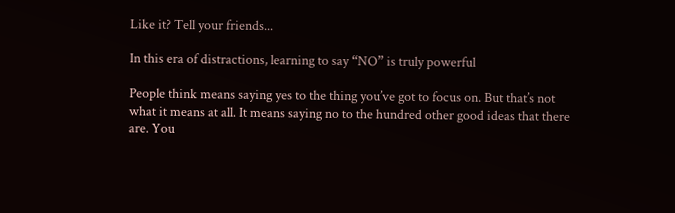Like it? Tell your friends...

In this era of distractions, learning to say “NO” is truly powerful

People think means saying yes to the thing you’ve got to focus on. But that’s not what it means at all. It means saying no to the hundred other good ideas that there are. You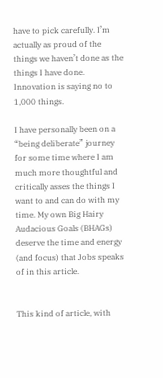have to pick carefully. I’m actually as proud of the things we haven’t done as the things I have done. Innovation is saying no to 1,000 things.

I have personally been on a “being deliberate” journey for some time where I am much more thoughtful and critically asses the things I want to and can do with my time. My own Big Hairy Audacious Goals (BHAGs) deserve the time and energy (and focus) that Jobs speaks of in this article.


This kind of article, with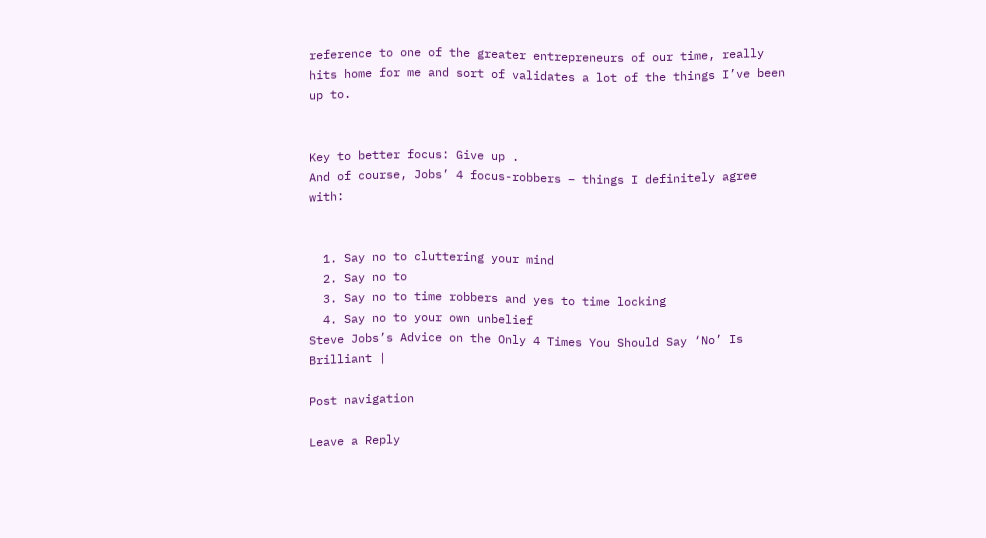reference to one of the greater entrepreneurs of our time, really hits home for me and sort of validates a lot of the things I’ve been up to.


Key to better focus: Give up .
And of course, Jobs’ 4 focus-robbers – things I definitely agree with:


  1. Say no to cluttering your mind
  2. Say no to
  3. Say no to time robbers and yes to time locking
  4. Say no to your own unbelief
Steve Jobs’s Advice on the Only 4 Times You Should Say ‘No’ Is Brilliant |

Post navigation

Leave a Reply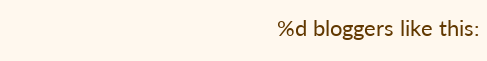%d bloggers like this: